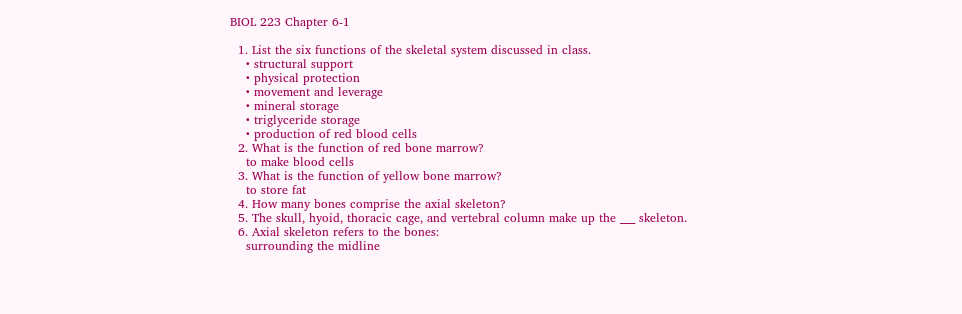BIOL 223 Chapter 6-1

  1. List the six functions of the skeletal system discussed in class.
    • structural support
    • physical protection
    • movement and leverage
    • mineral storage
    • triglyceride storage
    • production of red blood cells
  2. What is the function of red bone marrow?
    to make blood cells
  3. What is the function of yellow bone marrow?
    to store fat
  4. How many bones comprise the axial skeleton?
  5. The skull, hyoid, thoracic cage, and vertebral column make up the ___ skeleton.
  6. Axial skeleton refers to the bones:
    surrounding the midline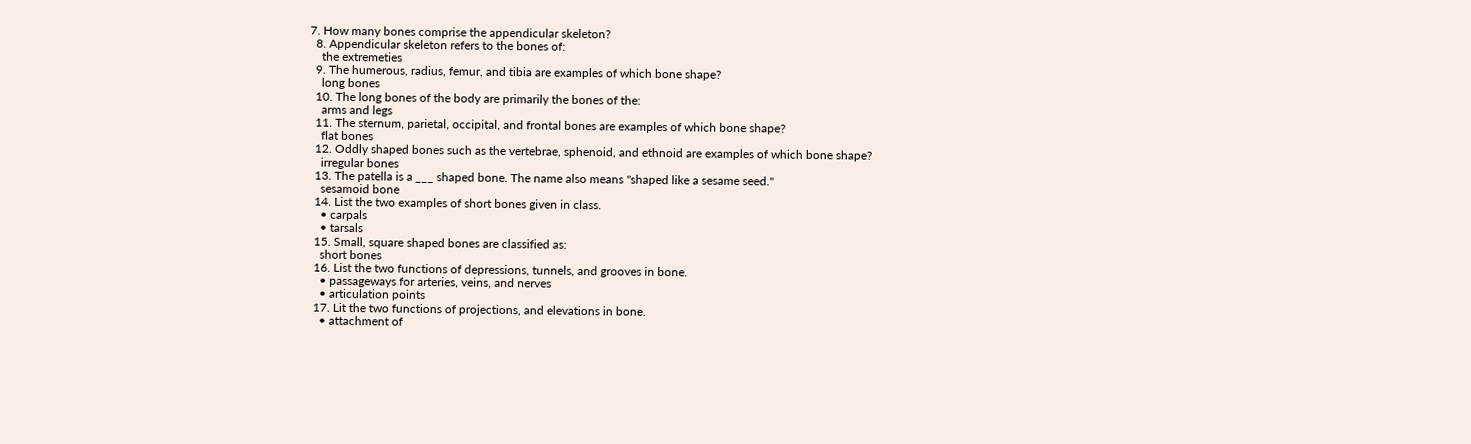7. How many bones comprise the appendicular skeleton?
  8. Appendicular skeleton refers to the bones of:
    the extremeties
  9. The humerous, radius, femur, and tibia are examples of which bone shape?
    long bones
  10. The long bones of the body are primarily the bones of the:
    arms and legs
  11. The sternum, parietal, occipital, and frontal bones are examples of which bone shape?
    flat bones
  12. Oddly shaped bones such as the vertebrae, sphenoid, and ethnoid are examples of which bone shape?
    irregular bones
  13. The patella is a ___ shaped bone. The name also means "shaped like a sesame seed."
    sesamoid bone
  14. List the two examples of short bones given in class.
    • carpals
    • tarsals
  15. Small, square shaped bones are classified as:
    short bones
  16. List the two functions of depressions, tunnels, and grooves in bone.
    • passageways for arteries, veins, and nerves
    • articulation points
  17. Lit the two functions of projections, and elevations in bone.
    • attachment of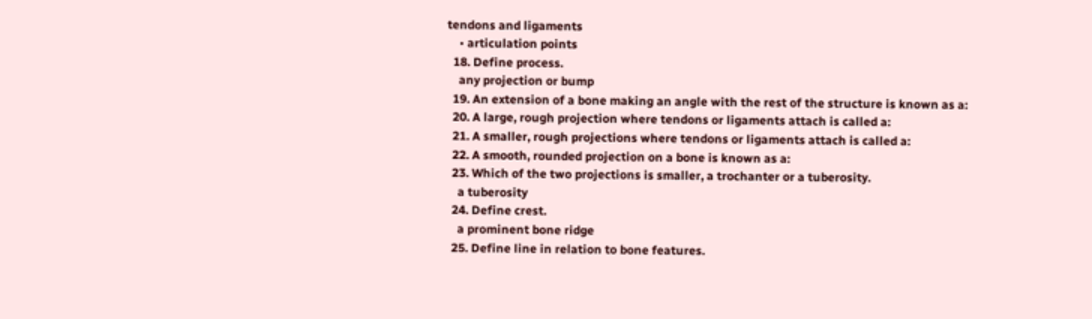tendons and ligaments
    • articulation points
  18. Define process.
    any projection or bump
  19. An extension of a bone making an angle with the rest of the structure is known as a:
  20. A large, rough projection where tendons or ligaments attach is called a:
  21. A smaller, rough projections where tendons or ligaments attach is called a:
  22. A smooth, rounded projection on a bone is known as a:
  23. Which of the two projections is smaller, a trochanter or a tuberosity.
    a tuberosity
  24. Define crest.
    a prominent bone ridge
  25. Define line in relation to bone features.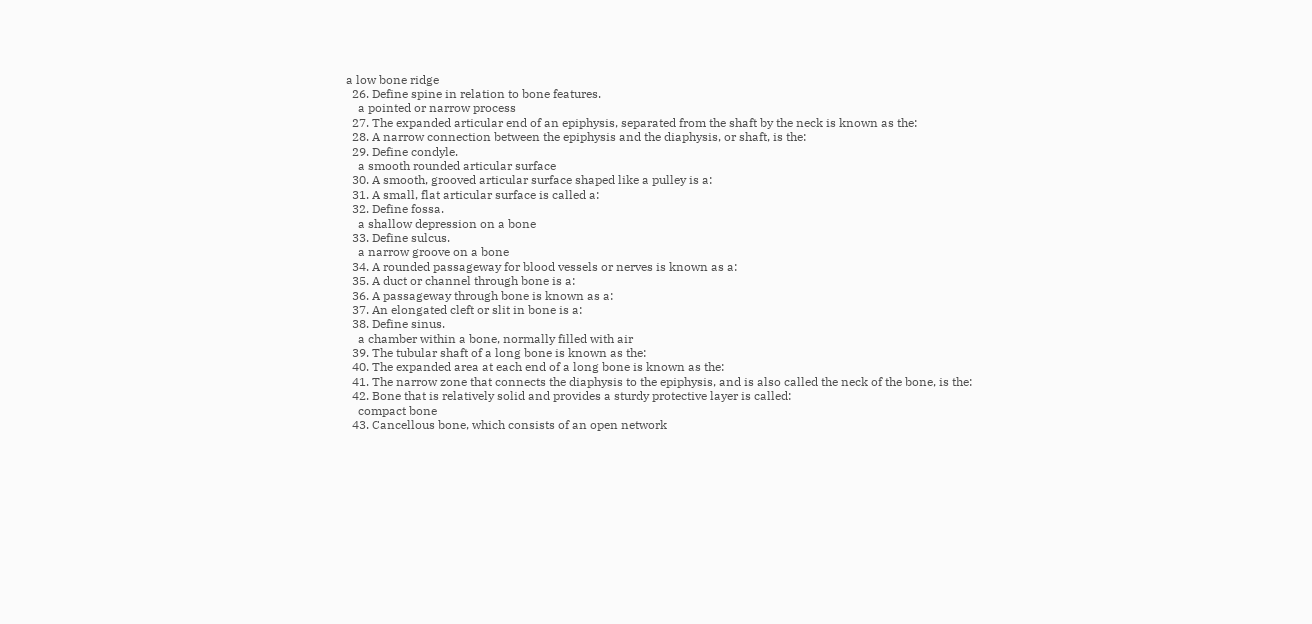a low bone ridge
  26. Define spine in relation to bone features.
    a pointed or narrow process
  27. The expanded articular end of an epiphysis, separated from the shaft by the neck is known as the:
  28. A narrow connection between the epiphysis and the diaphysis, or shaft, is the:
  29. Define condyle.
    a smooth rounded articular surface
  30. A smooth, grooved articular surface shaped like a pulley is a:
  31. A small, flat articular surface is called a:
  32. Define fossa.
    a shallow depression on a bone
  33. Define sulcus.
    a narrow groove on a bone
  34. A rounded passageway for blood vessels or nerves is known as a:
  35. A duct or channel through bone is a:
  36. A passageway through bone is known as a:
  37. An elongated cleft or slit in bone is a:
  38. Define sinus.
    a chamber within a bone, normally filled with air
  39. The tubular shaft of a long bone is known as the:
  40. The expanded area at each end of a long bone is known as the:
  41. The narrow zone that connects the diaphysis to the epiphysis, and is also called the neck of the bone, is the:
  42. Bone that is relatively solid and provides a sturdy protective layer is called:
    compact bone
  43. Cancellous bone, which consists of an open network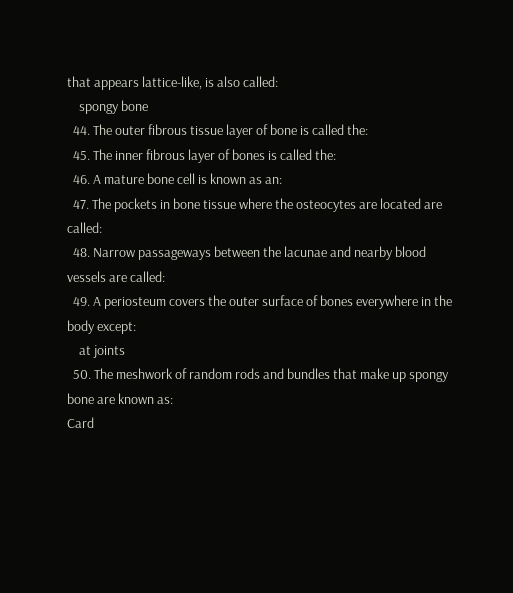that appears lattice-like, is also called:
    spongy bone
  44. The outer fibrous tissue layer of bone is called the:
  45. The inner fibrous layer of bones is called the:
  46. A mature bone cell is known as an:
  47. The pockets in bone tissue where the osteocytes are located are called:
  48. Narrow passageways between the lacunae and nearby blood vessels are called:
  49. A periosteum covers the outer surface of bones everywhere in the body except:
    at joints
  50. The meshwork of random rods and bundles that make up spongy bone are known as:
Card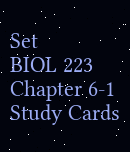Set
BIOL 223 Chapter 6-1
Study Cards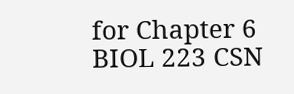for Chapter 6 BIOL 223 CSN